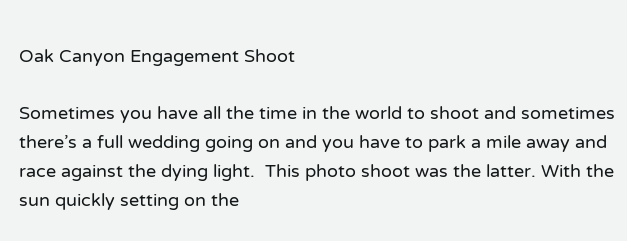Oak Canyon Engagement Shoot

Sometimes you have all the time in the world to shoot and sometimes there’s a full wedding going on and you have to park a mile away and race against the dying light.  This photo shoot was the latter. With the sun quickly setting on the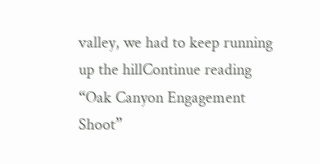valley, we had to keep running up the hillContinue reading “Oak Canyon Engagement Shoot”